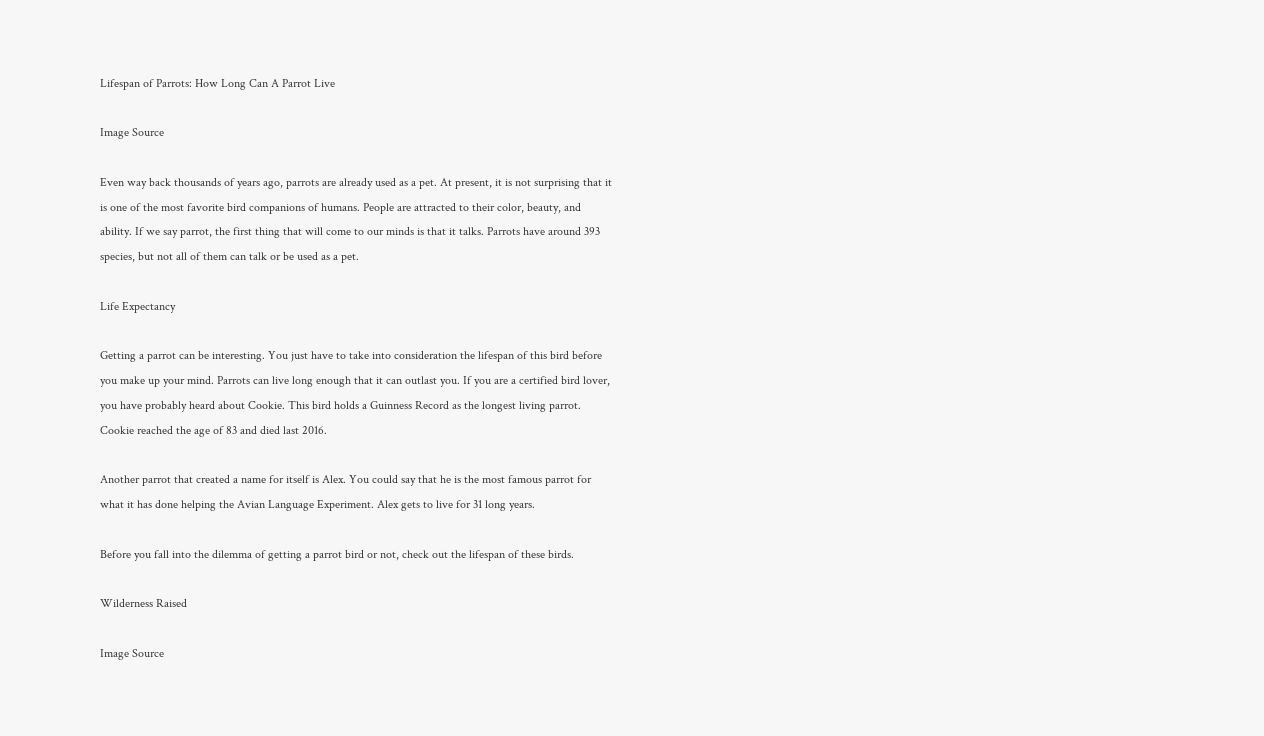Lifespan of Parrots: How Long Can A Parrot Live

Image Source

Even way back thousands of years ago, parrots are already used as a pet. At present, it is not surprising that it is one of the most favorite bird companions of humans. People are attracted to their color, beauty, and ability. If we say parrot, the first thing that will come to our minds is that it talks. Parrots have around 393 species, but not all of them can talk or be used as a pet.

Life Expectancy

Getting a parrot can be interesting. You just have to take into consideration the lifespan of this bird before you make up your mind. Parrots can live long enough that it can outlast you. If you are a certified bird lover, you have probably heard about Cookie. This bird holds a Guinness Record as the longest living parrot. Cookie reached the age of 83 and died last 2016.

Another parrot that created a name for itself is Alex. You could say that he is the most famous parrot for what it has done helping the Avian Language Experiment. Alex gets to live for 31 long years.

Before you fall into the dilemma of getting a parrot bird or not, check out the lifespan of these birds.

Wilderness Raised

Image Source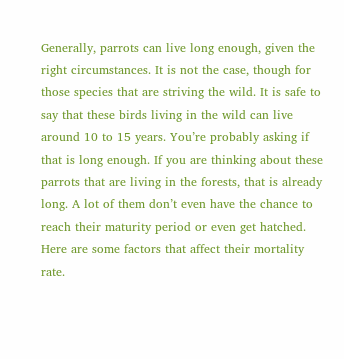Generally, parrots can live long enough, given the right circumstances. It is not the case, though for those species that are striving the wild. It is safe to say that these birds living in the wild can live around 10 to 15 years. You’re probably asking if that is long enough. If you are thinking about these parrots that are living in the forests, that is already long. A lot of them don’t even have the chance to reach their maturity period or even get hatched. Here are some factors that affect their mortality rate.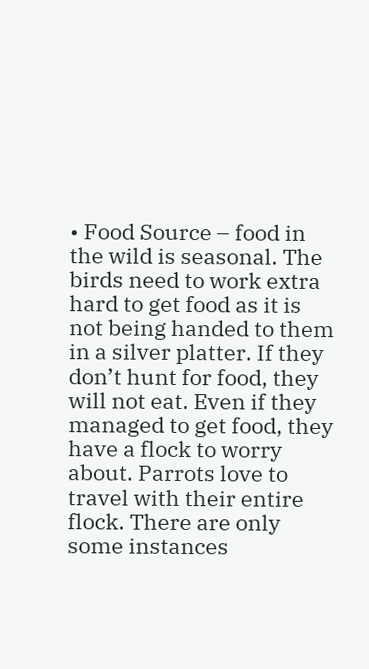• Food Source – food in the wild is seasonal. The birds need to work extra hard to get food as it is not being handed to them in a silver platter. If they don’t hunt for food, they will not eat. Even if they managed to get food, they have a flock to worry about. Parrots love to travel with their entire flock. There are only some instances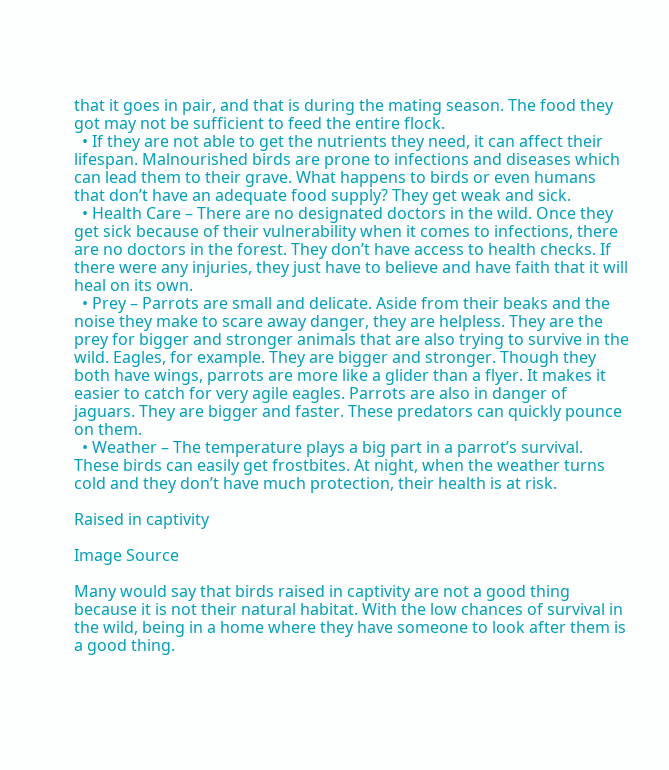that it goes in pair, and that is during the mating season. The food they got may not be sufficient to feed the entire flock.
  • If they are not able to get the nutrients they need, it can affect their lifespan. Malnourished birds are prone to infections and diseases which can lead them to their grave. What happens to birds or even humans that don’t have an adequate food supply? They get weak and sick.
  • Health Care – There are no designated doctors in the wild. Once they get sick because of their vulnerability when it comes to infections, there are no doctors in the forest. They don’t have access to health checks. If there were any injuries, they just have to believe and have faith that it will heal on its own.
  • Prey – Parrots are small and delicate. Aside from their beaks and the noise they make to scare away danger, they are helpless. They are the prey for bigger and stronger animals that are also trying to survive in the wild. Eagles, for example. They are bigger and stronger. Though they both have wings, parrots are more like a glider than a flyer. It makes it easier to catch for very agile eagles. Parrots are also in danger of jaguars. They are bigger and faster. These predators can quickly pounce on them.
  • Weather – The temperature plays a big part in a parrot’s survival. These birds can easily get frostbites. At night, when the weather turns cold and they don’t have much protection, their health is at risk.

Raised in captivity

Image Source

Many would say that birds raised in captivity are not a good thing because it is not their natural habitat. With the low chances of survival in the wild, being in a home where they have someone to look after them is a good thing.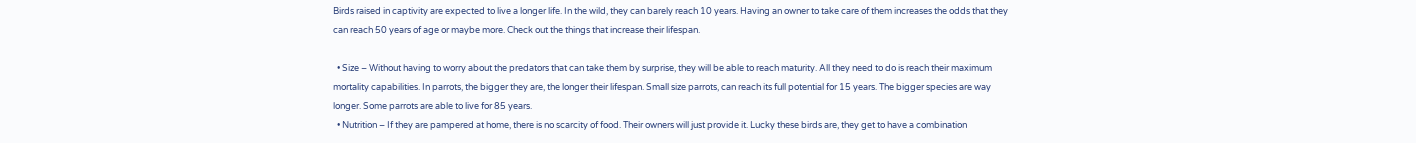Birds raised in captivity are expected to live a longer life. In the wild, they can barely reach 10 years. Having an owner to take care of them increases the odds that they can reach 50 years of age or maybe more. Check out the things that increase their lifespan.

  • Size – Without having to worry about the predators that can take them by surprise, they will be able to reach maturity. All they need to do is reach their maximum mortality capabilities. In parrots, the bigger they are, the longer their lifespan. Small size parrots, can reach its full potential for 15 years. The bigger species are way longer. Some parrots are able to live for 85 years.
  • Nutrition – If they are pampered at home, there is no scarcity of food. Their owners will just provide it. Lucky these birds are, they get to have a combination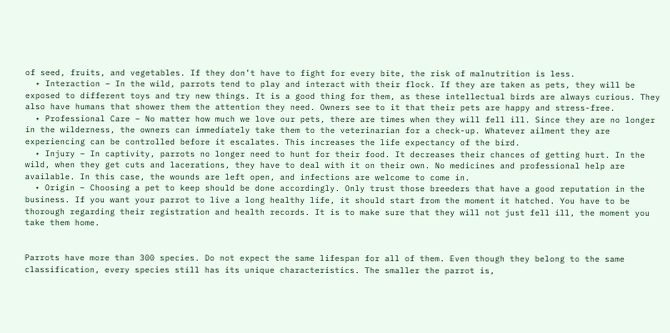of seed, fruits, and vegetables. If they don’t have to fight for every bite, the risk of malnutrition is less.
  • Interaction – In the wild, parrots tend to play and interact with their flock. If they are taken as pets, they will be exposed to different toys and try new things. It is a good thing for them, as these intellectual birds are always curious. They also have humans that shower them the attention they need. Owners see to it that their pets are happy and stress-free.
  • Professional Care – No matter how much we love our pets, there are times when they will fell ill. Since they are no longer in the wilderness, the owners can immediately take them to the veterinarian for a check-up. Whatever ailment they are experiencing can be controlled before it escalates. This increases the life expectancy of the bird.
  • Injury – In captivity, parrots no longer need to hunt for their food. It decreases their chances of getting hurt. In the wild, when they get cuts and lacerations, they have to deal with it on their own. No medicines and professional help are available. In this case, the wounds are left open, and infections are welcome to come in.
  • Origin – Choosing a pet to keep should be done accordingly. Only trust those breeders that have a good reputation in the business. If you want your parrot to live a long healthy life, it should start from the moment it hatched. You have to be thorough regarding their registration and health records. It is to make sure that they will not just fell ill, the moment you take them home.


Parrots have more than 300 species. Do not expect the same lifespan for all of them. Even though they belong to the same classification, every species still has its unique characteristics. The smaller the parrot is,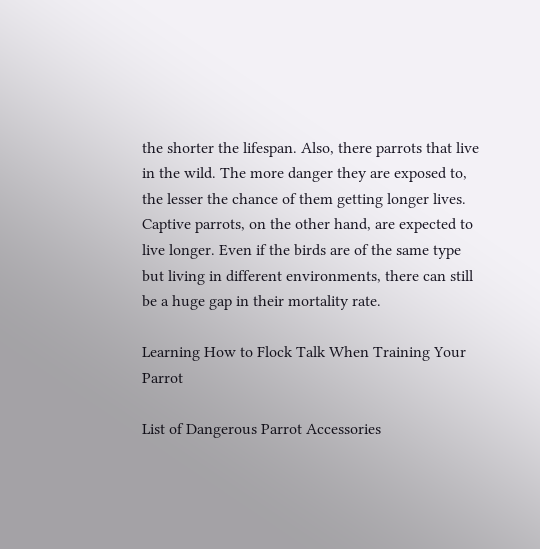the shorter the lifespan. Also, there parrots that live in the wild. The more danger they are exposed to, the lesser the chance of them getting longer lives. Captive parrots, on the other hand, are expected to live longer. Even if the birds are of the same type but living in different environments, there can still be a huge gap in their mortality rate.

Learning How to Flock Talk When Training Your Parrot

List of Dangerous Parrot Accessories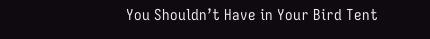You Shouldn’t Have in Your Bird Tent